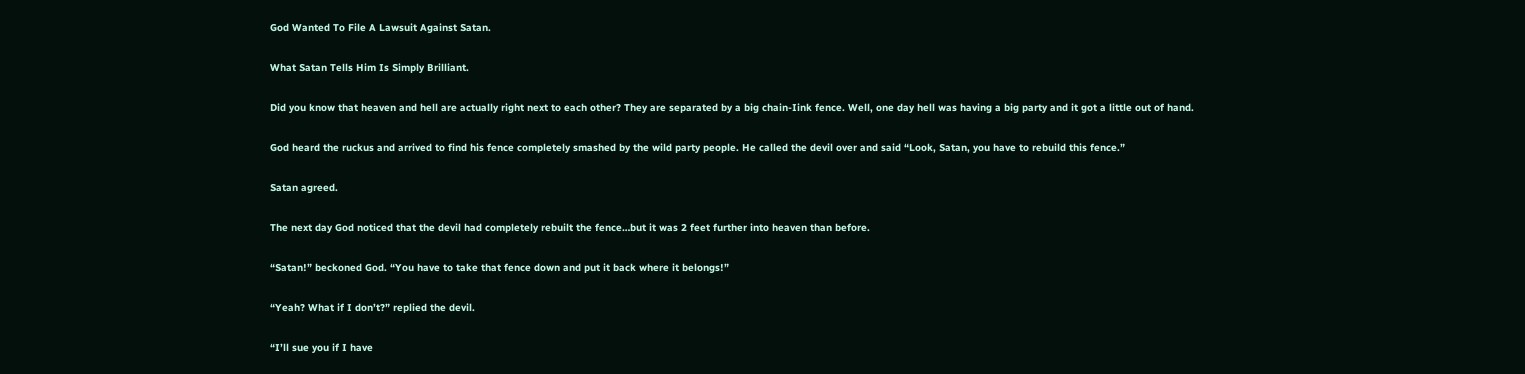God Wanted To File A Lawsuit Against Satan.

What Satan Tells Him Is Simply Brilliant.

Did you know that heaven and hell are actually right next to each other? They are separated by a big chain-Iink fence. Well, one day hell was having a big party and it got a little out of hand.

God heard the ruckus and arrived to find his fence completely smashed by the wild party people. He called the devil over and said “Look, Satan, you have to rebuild this fence.”

Satan agreed.

The next day God noticed that the devil had completely rebuilt the fence…but it was 2 feet further into heaven than before.

“Satan!” beckoned God. “You have to take that fence down and put it back where it belongs!”

“Yeah? What if I don’t?” replied the devil.

“I’ll sue you if I have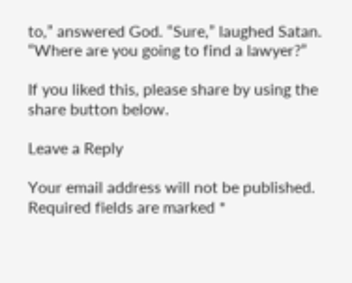to,” answered God. “Sure,” laughed Satan. “Where are you going to find a lawyer?”

If you liked this, please share by using the share button below.

Leave a Reply

Your email address will not be published. Required fields are marked *